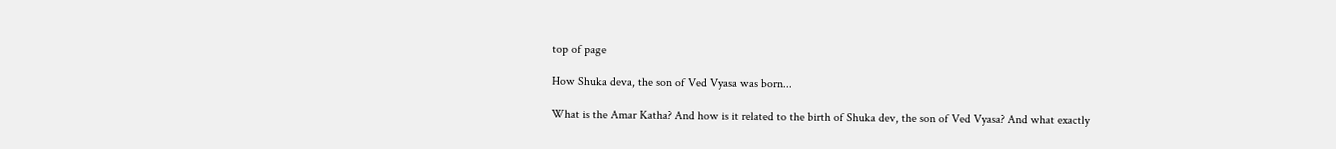top of page

How Shuka deva, the son of Ved Vyasa was born...

What is the Amar Katha? And how is it related to the birth of Shuka dev, the son of Ved Vyasa? And what exactly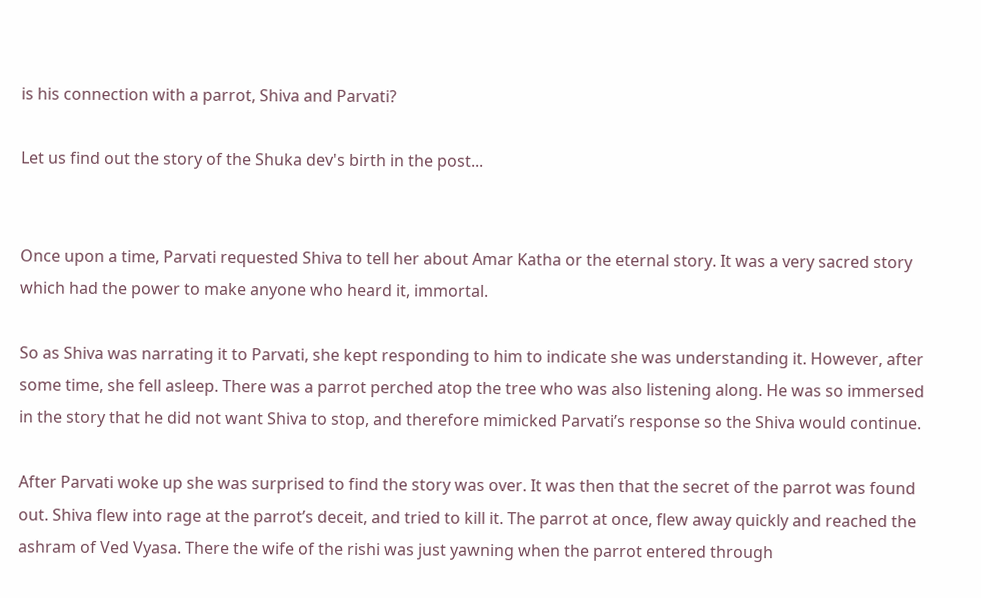is his connection with a parrot, Shiva and Parvati?

Let us find out the story of the Shuka dev's birth in the post...


Once upon a time, Parvati requested Shiva to tell her about Amar Katha or the eternal story. It was a very sacred story which had the power to make anyone who heard it, immortal.

So as Shiva was narrating it to Parvati, she kept responding to him to indicate she was understanding it. However, after some time, she fell asleep. There was a parrot perched atop the tree who was also listening along. He was so immersed in the story that he did not want Shiva to stop, and therefore mimicked Parvati’s response so the Shiva would continue.

After Parvati woke up she was surprised to find the story was over. It was then that the secret of the parrot was found out. Shiva flew into rage at the parrot’s deceit, and tried to kill it. The parrot at once, flew away quickly and reached the ashram of Ved Vyasa. There the wife of the rishi was just yawning when the parrot entered through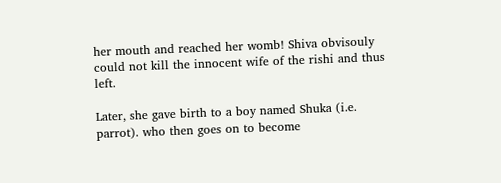her mouth and reached her womb! Shiva obvisouly could not kill the innocent wife of the rishi and thus left.

Later, she gave birth to a boy named Shuka (i.e. parrot). who then goes on to become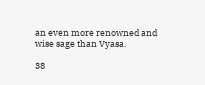an even more renowned and wise sage than Vyasa.

38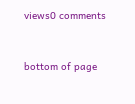views0 comments


bottom of page